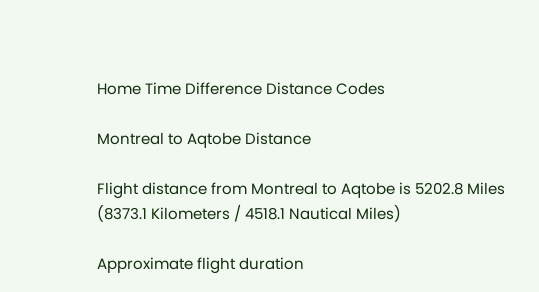Home Time Difference Distance Codes

Montreal to Aqtobe Distance

Flight distance from Montreal to Aqtobe is 5202.8 Miles
(8373.1 Kilometers / 4518.1 Nautical Miles)

Approximate flight duration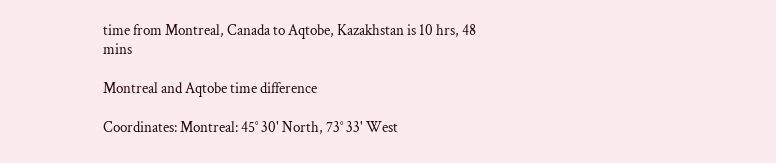time from Montreal, Canada to Aqtobe, Kazakhstan is 10 hrs, 48 mins

Montreal and Aqtobe time difference

Coordinates: Montreal: 45° 30' North, 73° 33' West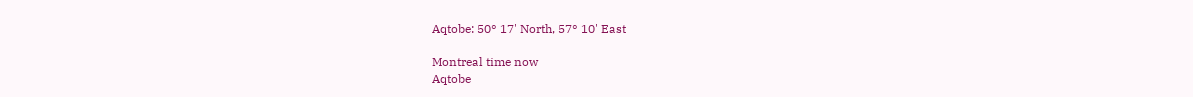Aqtobe: 50° 17' North, 57° 10' East

Montreal time now
Aqtobe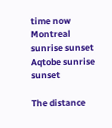time now
Montreal sunrise sunset
Aqtobe sunrise sunset

The distance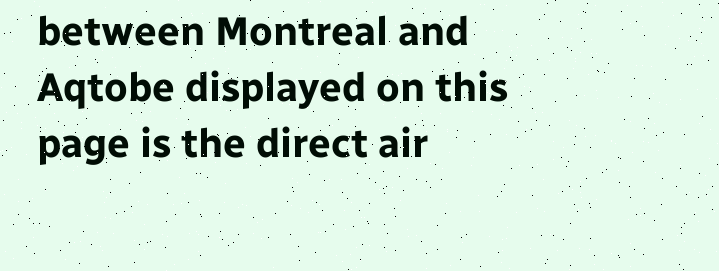between Montreal and Aqtobe displayed on this page is the direct air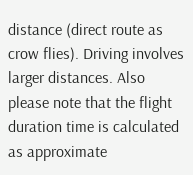distance (direct route as crow flies). Driving involves larger distances. Also please note that the flight duration time is calculated as approximate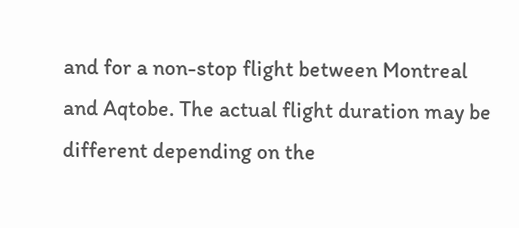and for a non-stop flight between Montreal and Aqtobe. The actual flight duration may be different depending on the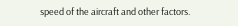speed of the aircraft and other factors.